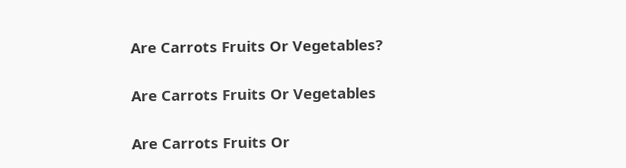Are Carrots Fruits Or Vegetables?

Are Carrots Fruits Or Vegetables

Are Carrots Fruits Or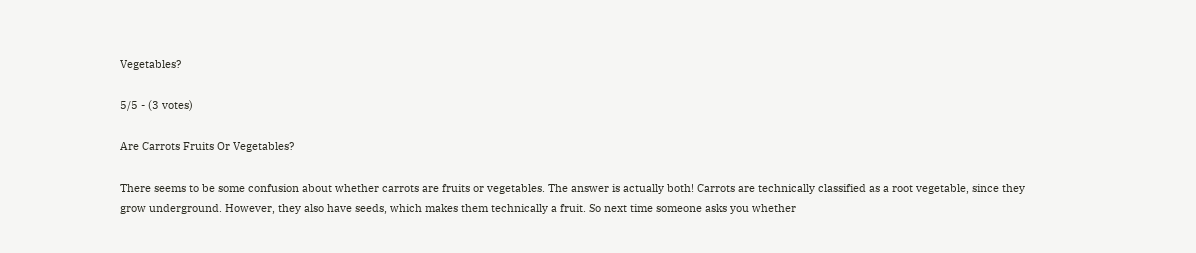Vegetables?

5/5 - (3 votes)

Are Carrots Fruits Or Vegetables?

There seems to be some confusion about whether carrots are fruits or vegetables. The answer is actually both! Carrots are technically classified as a root vegetable, since they grow underground. However, they also have seeds, which makes them technically a fruit. So next time someone asks you whether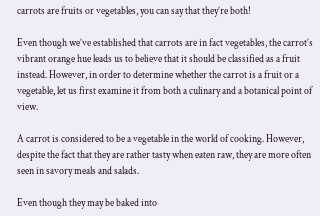carrots are fruits or vegetables, you can say that they’re both!

Even though we’ve established that carrots are in fact vegetables, the carrot’s vibrant orange hue leads us to believe that it should be classified as a fruit instead. However, in order to determine whether the carrot is a fruit or a vegetable, let us first examine it from both a culinary and a botanical point of view.

A carrot is considered to be a vegetable in the world of cooking. However, despite the fact that they are rather tasty when eaten raw, they are more often seen in savory meals and salads.

Even though they may be baked into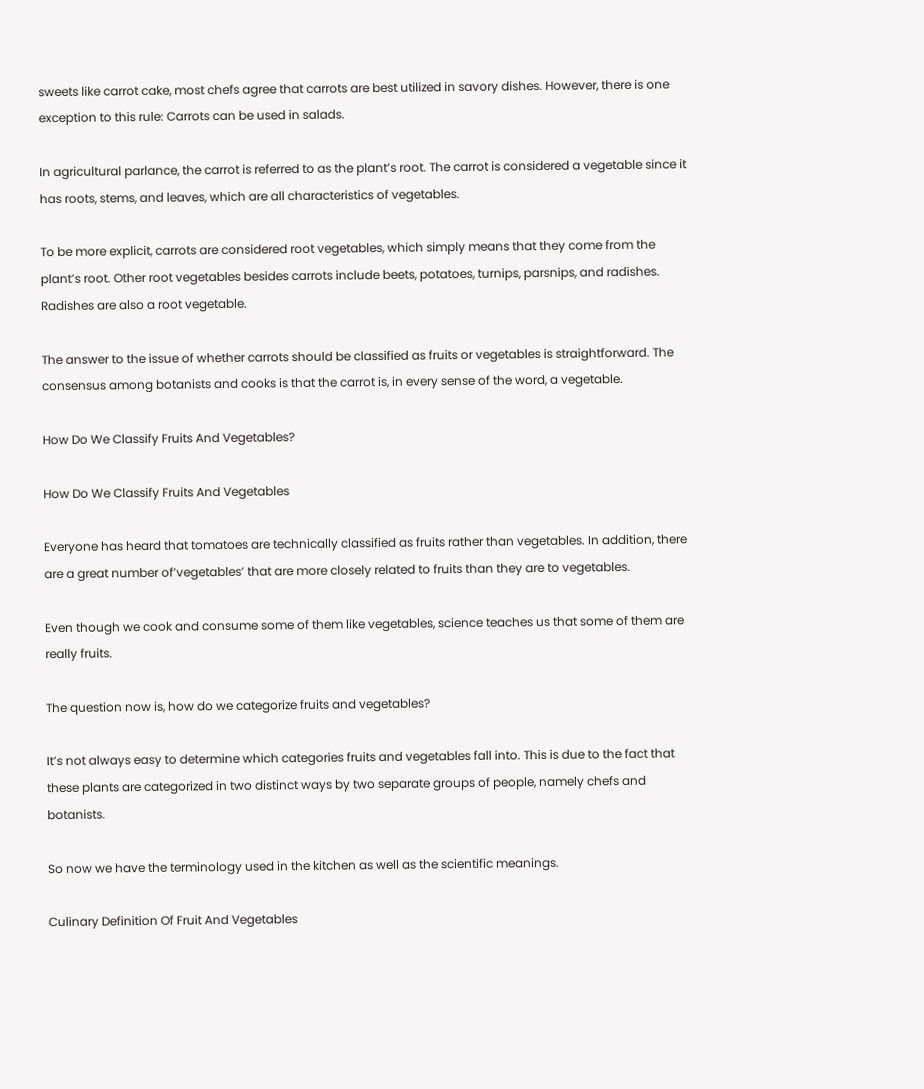sweets like carrot cake, most chefs agree that carrots are best utilized in savory dishes. However, there is one exception to this rule: Carrots can be used in salads.

In agricultural parlance, the carrot is referred to as the plant’s root. The carrot is considered a vegetable since it has roots, stems, and leaves, which are all characteristics of vegetables.

To be more explicit, carrots are considered root vegetables, which simply means that they come from the plant’s root. Other root vegetables besides carrots include beets, potatoes, turnips, parsnips, and radishes. Radishes are also a root vegetable.

The answer to the issue of whether carrots should be classified as fruits or vegetables is straightforward. The consensus among botanists and cooks is that the carrot is, in every sense of the word, a vegetable.

How Do We Classify Fruits And Vegetables?

How Do We Classify Fruits And Vegetables

Everyone has heard that tomatoes are technically classified as fruits rather than vegetables. In addition, there are a great number of’vegetables’ that are more closely related to fruits than they are to vegetables.

Even though we cook and consume some of them like vegetables, science teaches us that some of them are really fruits.

The question now is, how do we categorize fruits and vegetables?

It’s not always easy to determine which categories fruits and vegetables fall into. This is due to the fact that these plants are categorized in two distinct ways by two separate groups of people, namely chefs and botanists.

So now we have the terminology used in the kitchen as well as the scientific meanings.

Culinary Definition Of Fruit And Vegetables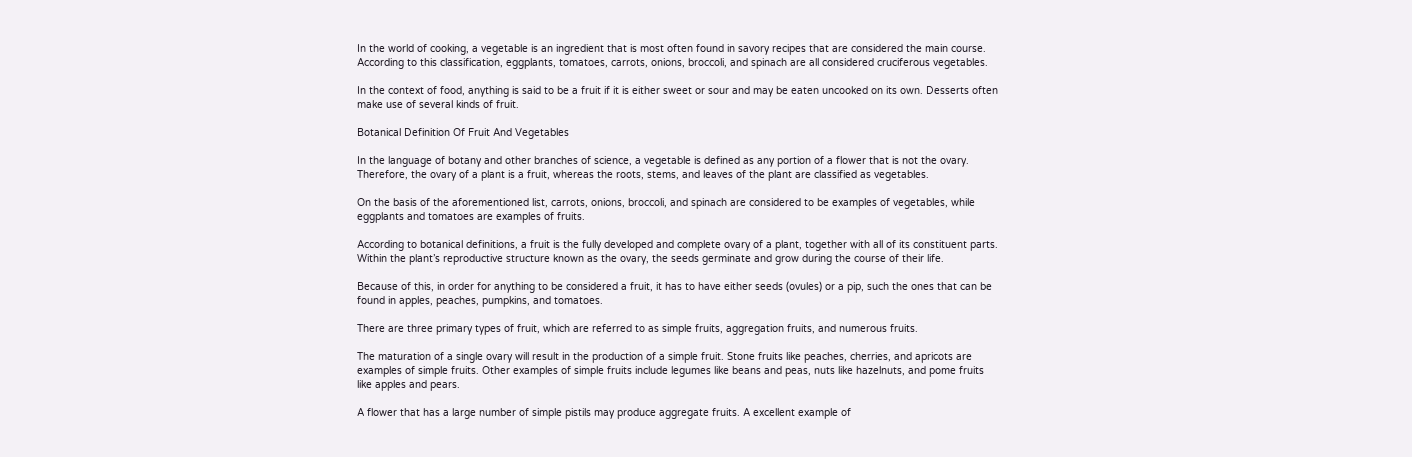In the world of cooking, a vegetable is an ingredient that is most often found in savory recipes that are considered the main course. According to this classification, eggplants, tomatoes, carrots, onions, broccoli, and spinach are all considered cruciferous vegetables.

In the context of food, anything is said to be a fruit if it is either sweet or sour and may be eaten uncooked on its own. Desserts often make use of several kinds of fruit.

Botanical Definition Of Fruit And Vegetables

In the language of botany and other branches of science, a vegetable is defined as any portion of a flower that is not the ovary. Therefore, the ovary of a plant is a fruit, whereas the roots, stems, and leaves of the plant are classified as vegetables.

On the basis of the aforementioned list, carrots, onions, broccoli, and spinach are considered to be examples of vegetables, while eggplants and tomatoes are examples of fruits.

According to botanical definitions, a fruit is the fully developed and complete ovary of a plant, together with all of its constituent parts. Within the plant’s reproductive structure known as the ovary, the seeds germinate and grow during the course of their life.

Because of this, in order for anything to be considered a fruit, it has to have either seeds (ovules) or a pip, such the ones that can be found in apples, peaches, pumpkins, and tomatoes.

There are three primary types of fruit, which are referred to as simple fruits, aggregation fruits, and numerous fruits.

The maturation of a single ovary will result in the production of a simple fruit. Stone fruits like peaches, cherries, and apricots are examples of simple fruits. Other examples of simple fruits include legumes like beans and peas, nuts like hazelnuts, and pome fruits like apples and pears.

A flower that has a large number of simple pistils may produce aggregate fruits. A excellent example of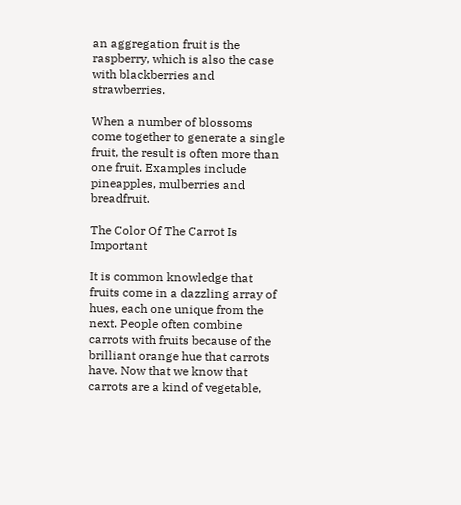an aggregation fruit is the raspberry, which is also the case with blackberries and strawberries.

When a number of blossoms come together to generate a single fruit, the result is often more than one fruit. Examples include pineapples, mulberries and breadfruit.

The Color Of The Carrot Is Important

It is common knowledge that fruits come in a dazzling array of hues, each one unique from the next. People often combine carrots with fruits because of the brilliant orange hue that carrots have. Now that we know that carrots are a kind of vegetable,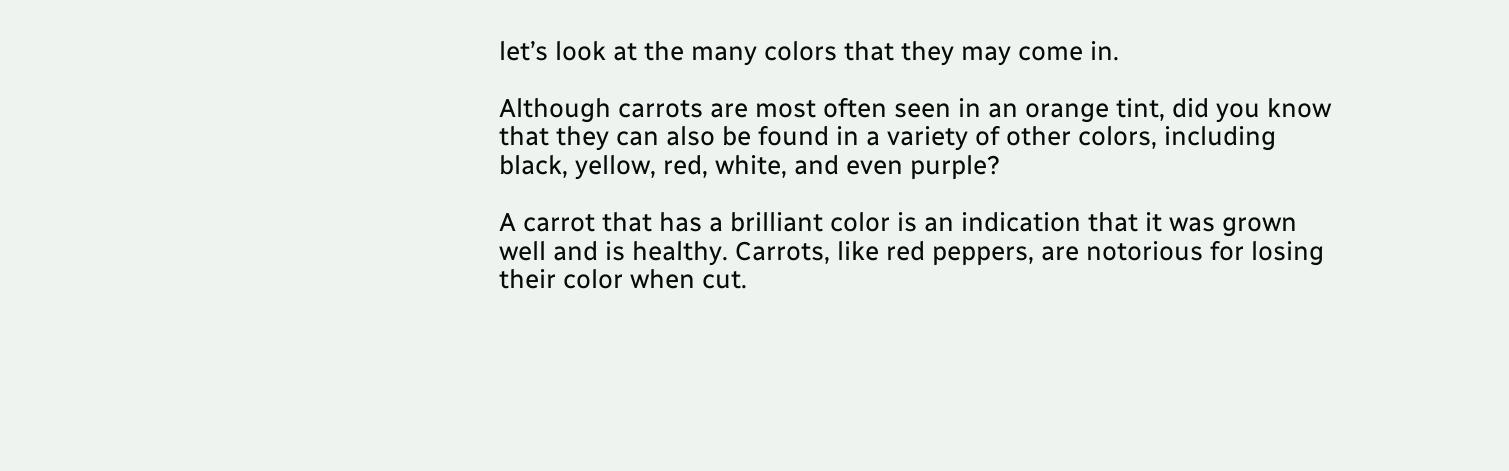let’s look at the many colors that they may come in.

Although carrots are most often seen in an orange tint, did you know that they can also be found in a variety of other colors, including black, yellow, red, white, and even purple?

A carrot that has a brilliant color is an indication that it was grown well and is healthy. Carrots, like red peppers, are notorious for losing their color when cut.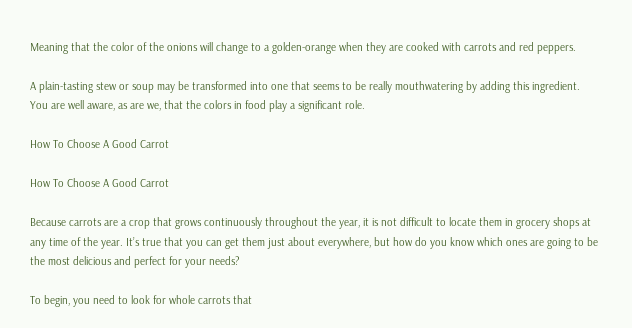Meaning that the color of the onions will change to a golden-orange when they are cooked with carrots and red peppers.

A plain-tasting stew or soup may be transformed into one that seems to be really mouthwatering by adding this ingredient. You are well aware, as are we, that the colors in food play a significant role.

How To Choose A Good Carrot

How To Choose A Good Carrot

Because carrots are a crop that grows continuously throughout the year, it is not difficult to locate them in grocery shops at any time of the year. It’s true that you can get them just about everywhere, but how do you know which ones are going to be the most delicious and perfect for your needs?

To begin, you need to look for whole carrots that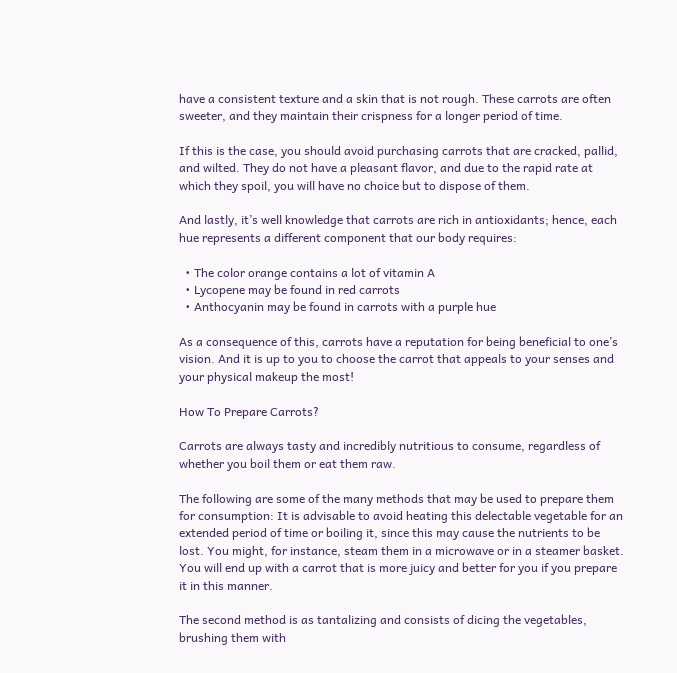have a consistent texture and a skin that is not rough. These carrots are often sweeter, and they maintain their crispness for a longer period of time.

If this is the case, you should avoid purchasing carrots that are cracked, pallid, and wilted. They do not have a pleasant flavor, and due to the rapid rate at which they spoil, you will have no choice but to dispose of them.

And lastly, it’s well knowledge that carrots are rich in antioxidants; hence, each hue represents a different component that our body requires:

  • The color orange contains a lot of vitamin A
  • Lycopene may be found in red carrots
  • Anthocyanin may be found in carrots with a purple hue

As a consequence of this, carrots have a reputation for being beneficial to one’s vision. And it is up to you to choose the carrot that appeals to your senses and your physical makeup the most!

How To Prepare Carrots?

Carrots are always tasty and incredibly nutritious to consume, regardless of whether you boil them or eat them raw.

The following are some of the many methods that may be used to prepare them for consumption: It is advisable to avoid heating this delectable vegetable for an extended period of time or boiling it, since this may cause the nutrients to be lost. You might, for instance, steam them in a microwave or in a steamer basket. You will end up with a carrot that is more juicy and better for you if you prepare it in this manner.

The second method is as tantalizing and consists of dicing the vegetables, brushing them with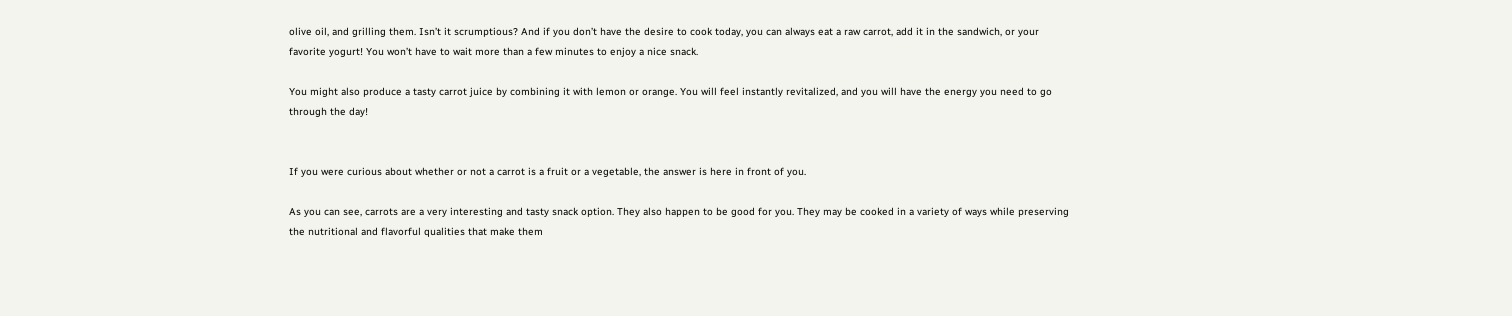olive oil, and grilling them. Isn’t it scrumptious? And if you don’t have the desire to cook today, you can always eat a raw carrot, add it in the sandwich, or your favorite yogurt! You won’t have to wait more than a few minutes to enjoy a nice snack.

You might also produce a tasty carrot juice by combining it with lemon or orange. You will feel instantly revitalized, and you will have the energy you need to go through the day!


If you were curious about whether or not a carrot is a fruit or a vegetable, the answer is here in front of you.

As you can see, carrots are a very interesting and tasty snack option. They also happen to be good for you. They may be cooked in a variety of ways while preserving the nutritional and flavorful qualities that make them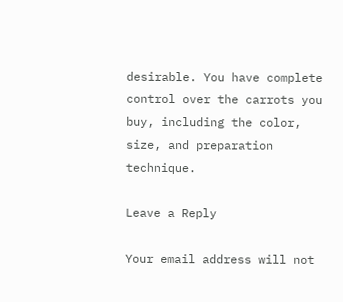desirable. You have complete control over the carrots you buy, including the color, size, and preparation technique.

Leave a Reply

Your email address will not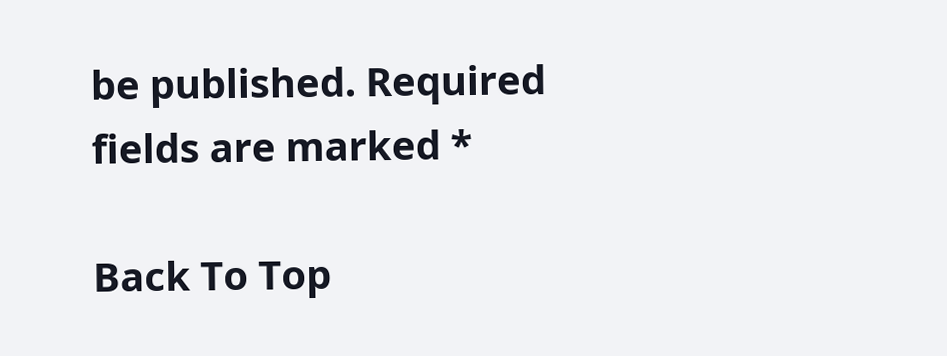be published. Required fields are marked *

Back To Top